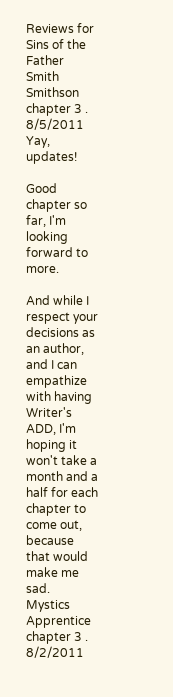Reviews for Sins of the Father
Smith Smithson chapter 3 . 8/5/2011
Yay, updates!

Good chapter so far, I'm looking forward to more.

And while I respect your decisions as an author, and I can empathize with having Writer's ADD, I'm hoping it won't take a month and a half for each chapter to come out, because that would make me sad.
Mystics Apprentice chapter 3 . 8/2/2011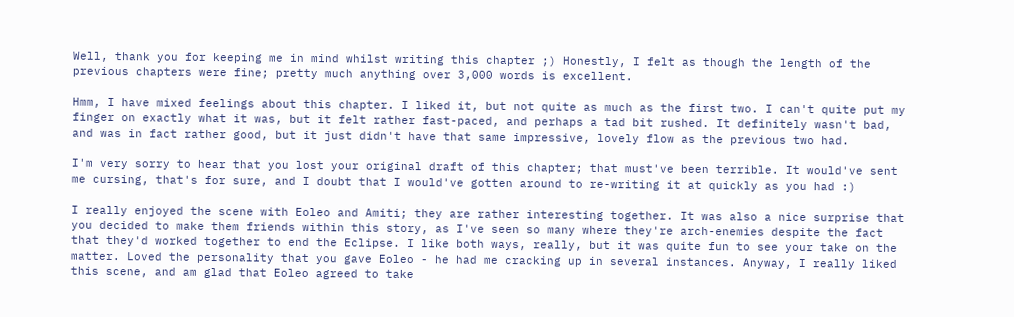Well, thank you for keeping me in mind whilst writing this chapter ;) Honestly, I felt as though the length of the previous chapters were fine; pretty much anything over 3,000 words is excellent.

Hmm, I have mixed feelings about this chapter. I liked it, but not quite as much as the first two. I can't quite put my finger on exactly what it was, but it felt rather fast-paced, and perhaps a tad bit rushed. It definitely wasn't bad, and was in fact rather good, but it just didn't have that same impressive, lovely flow as the previous two had.

I'm very sorry to hear that you lost your original draft of this chapter; that must've been terrible. It would've sent me cursing, that's for sure, and I doubt that I would've gotten around to re-writing it at quickly as you had :)

I really enjoyed the scene with Eoleo and Amiti; they are rather interesting together. It was also a nice surprise that you decided to make them friends within this story, as I've seen so many where they're arch-enemies despite the fact that they'd worked together to end the Eclipse. I like both ways, really, but it was quite fun to see your take on the matter. Loved the personality that you gave Eoleo - he had me cracking up in several instances. Anyway, I really liked this scene, and am glad that Eoleo agreed to take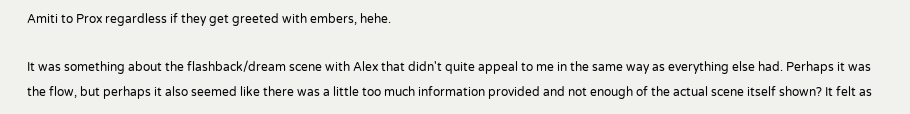Amiti to Prox regardless if they get greeted with embers, hehe.

It was something about the flashback/dream scene with Alex that didn't quite appeal to me in the same way as everything else had. Perhaps it was the flow, but perhaps it also seemed like there was a little too much information provided and not enough of the actual scene itself shown? It felt as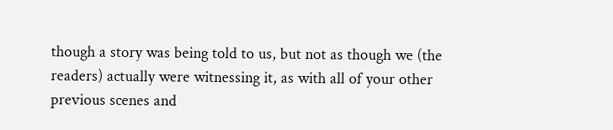though a story was being told to us, but not as though we (the readers) actually were witnessing it, as with all of your other previous scenes and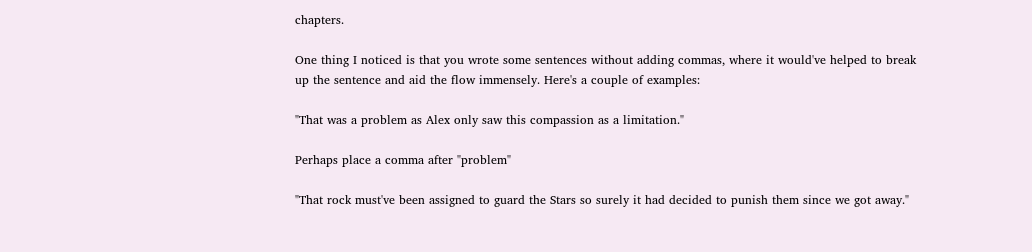chapters.

One thing I noticed is that you wrote some sentences without adding commas, where it would've helped to break up the sentence and aid the flow immensely. Here's a couple of examples:

"That was a problem as Alex only saw this compassion as a limitation."

Perhaps place a comma after "problem"

"That rock must've been assigned to guard the Stars so surely it had decided to punish them since we got away."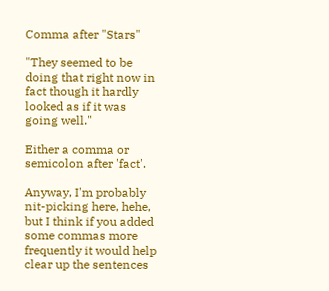Comma after "Stars"

"They seemed to be doing that right now in fact though it hardly looked as if it was going well."

Either a comma or semicolon after 'fact'.

Anyway, I'm probably nit-picking here, hehe, but I think if you added some commas more frequently it would help clear up the sentences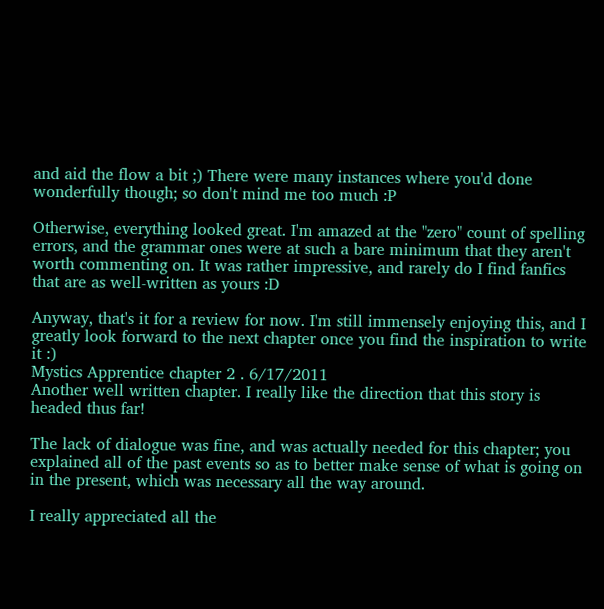and aid the flow a bit ;) There were many instances where you'd done wonderfully though; so don't mind me too much :P

Otherwise, everything looked great. I'm amazed at the "zero" count of spelling errors, and the grammar ones were at such a bare minimum that they aren't worth commenting on. It was rather impressive, and rarely do I find fanfics that are as well-written as yours :D

Anyway, that's it for a review for now. I'm still immensely enjoying this, and I greatly look forward to the next chapter once you find the inspiration to write it :)
Mystics Apprentice chapter 2 . 6/17/2011
Another well written chapter. I really like the direction that this story is headed thus far!

The lack of dialogue was fine, and was actually needed for this chapter; you explained all of the past events so as to better make sense of what is going on in the present, which was necessary all the way around.

I really appreciated all the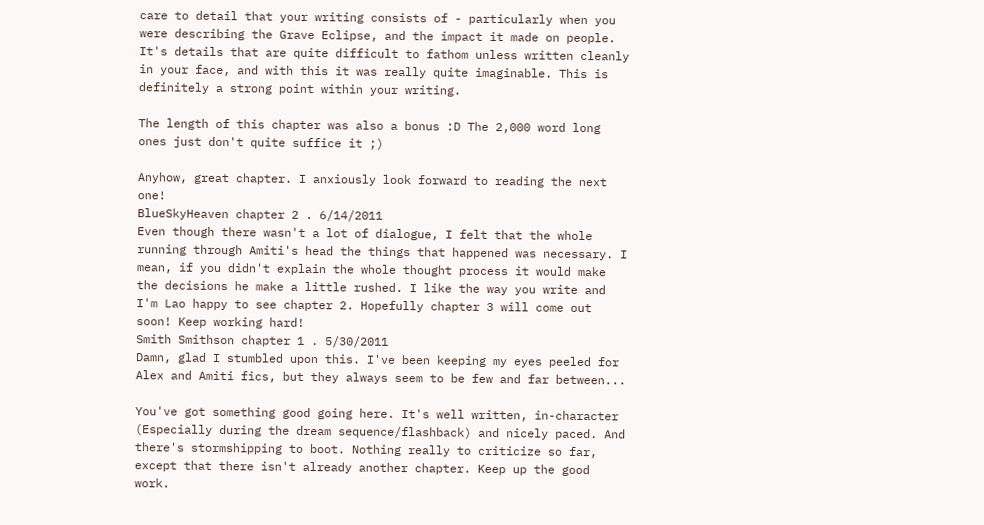care to detail that your writing consists of - particularly when you were describing the Grave Eclipse, and the impact it made on people. It's details that are quite difficult to fathom unless written cleanly in your face, and with this it was really quite imaginable. This is definitely a strong point within your writing.

The length of this chapter was also a bonus :D The 2,000 word long ones just don't quite suffice it ;)

Anyhow, great chapter. I anxiously look forward to reading the next one!
BlueSkyHeaven chapter 2 . 6/14/2011
Even though there wasn't a lot of dialogue, I felt that the whole running through Amiti's head the things that happened was necessary. I mean, if you didn't explain the whole thought process it would make the decisions he make a little rushed. I like the way you write and I'm Lao happy to see chapter 2. Hopefully chapter 3 will come out soon! Keep working hard!
Smith Smithson chapter 1 . 5/30/2011
Damn, glad I stumbled upon this. I've been keeping my eyes peeled for Alex and Amiti fics, but they always seem to be few and far between...

You've got something good going here. It's well written, in-character (Especially during the dream sequence/flashback) and nicely paced. And there's stormshipping to boot. Nothing really to criticize so far, except that there isn't already another chapter. Keep up the good work.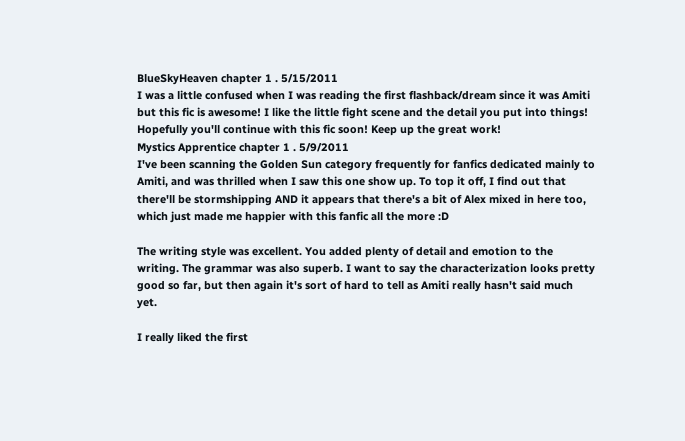BlueSkyHeaven chapter 1 . 5/15/2011
I was a little confused when I was reading the first flashback/dream since it was Amiti but this fic is awesome! I like the little fight scene and the detail you put into things! Hopefully you'll continue with this fic soon! Keep up the great work!
Mystics Apprentice chapter 1 . 5/9/2011
I've been scanning the Golden Sun category frequently for fanfics dedicated mainly to Amiti, and was thrilled when I saw this one show up. To top it off, I find out that there'll be stormshipping AND it appears that there's a bit of Alex mixed in here too, which just made me happier with this fanfic all the more :D

The writing style was excellent. You added plenty of detail and emotion to the writing. The grammar was also superb. I want to say the characterization looks pretty good so far, but then again it's sort of hard to tell as Amiti really hasn't said much yet.

I really liked the first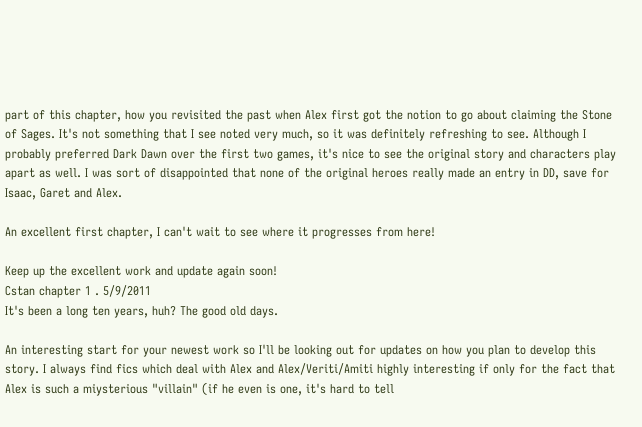part of this chapter, how you revisited the past when Alex first got the notion to go about claiming the Stone of Sages. It's not something that I see noted very much, so it was definitely refreshing to see. Although I probably preferred Dark Dawn over the first two games, it's nice to see the original story and characters play apart as well. I was sort of disappointed that none of the original heroes really made an entry in DD, save for Isaac, Garet and Alex.

An excellent first chapter, I can't wait to see where it progresses from here!

Keep up the excellent work and update again soon!
Cstan chapter 1 . 5/9/2011
It's been a long ten years, huh? The good old days.

An interesting start for your newest work so I'll be looking out for updates on how you plan to develop this story. I always find fics which deal with Alex and Alex/Veriti/Amiti highly interesting if only for the fact that Alex is such a miysterious "villain" (if he even is one, it's hard to tell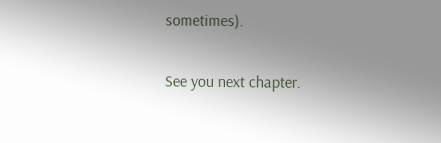sometimes).

See you next chapter.